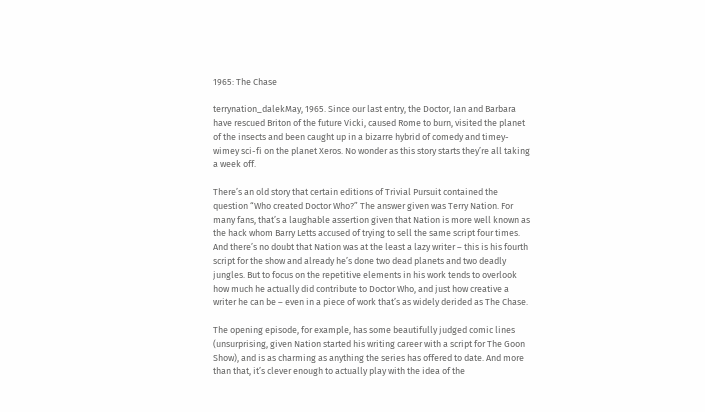1965: The Chase

terrynation_dalekMay, 1965. Since our last entry, the Doctor, Ian and Barbara have rescued Briton of the future Vicki, caused Rome to burn, visited the planet of the insects and been caught up in a bizarre hybrid of comedy and timey-wimey sci-fi on the planet Xeros. No wonder as this story starts they’re all taking a week off.

There’s an old story that certain editions of Trivial Pursuit contained the question “Who created Doctor Who?” The answer given was Terry Nation. For many fans, that’s a laughable assertion given that Nation is more well known as the hack whom Barry Letts accused of trying to sell the same script four times. And there’s no doubt that Nation was at the least a lazy writer – this is his fourth script for the show and already he’s done two dead planets and two deadly jungles. But to focus on the repetitive elements in his work tends to overlook how much he actually did contribute to Doctor Who, and just how creative a writer he can be – even in a piece of work that’s as widely derided as The Chase.

The opening episode, for example, has some beautifully judged comic lines (unsurprising, given Nation started his writing career with a script for The Goon Show), and is as charming as anything the series has offered to date. And more than that, it’s clever enough to actually play with the idea of the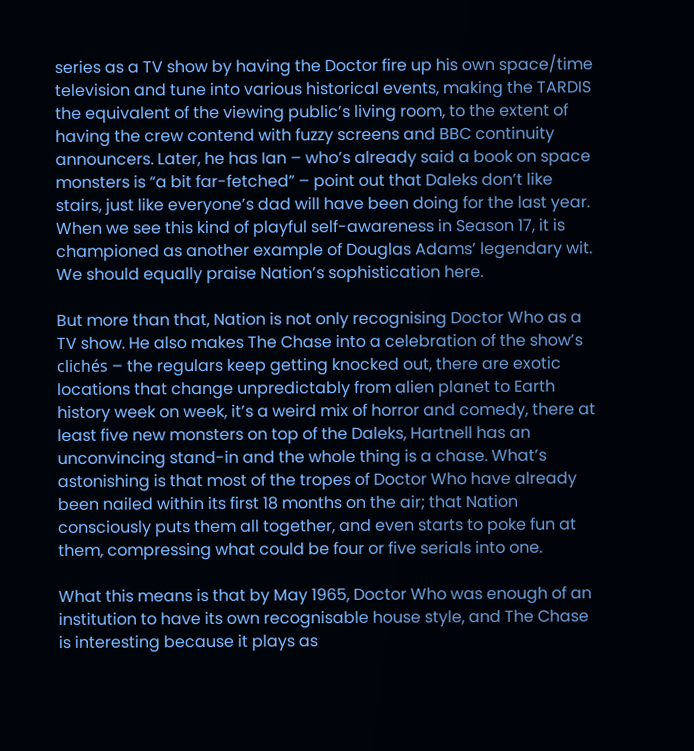series as a TV show by having the Doctor fire up his own space/time television and tune into various historical events, making the TARDIS the equivalent of the viewing public’s living room, to the extent of having the crew contend with fuzzy screens and BBC continuity announcers. Later, he has Ian – who’s already said a book on space monsters is “a bit far-fetched” – point out that Daleks don’t like stairs, just like everyone’s dad will have been doing for the last year. When we see this kind of playful self-awareness in Season 17, it is championed as another example of Douglas Adams’ legendary wit. We should equally praise Nation’s sophistication here.

But more than that, Nation is not only recognising Doctor Who as a TV show. He also makes The Chase into a celebration of the show’s clichés – the regulars keep getting knocked out, there are exotic locations that change unpredictably from alien planet to Earth history week on week, it’s a weird mix of horror and comedy, there at least five new monsters on top of the Daleks, Hartnell has an unconvincing stand-in and the whole thing is a chase. What’s astonishing is that most of the tropes of Doctor Who have already been nailed within its first 18 months on the air; that Nation consciously puts them all together, and even starts to poke fun at them, compressing what could be four or five serials into one.

What this means is that by May 1965, Doctor Who was enough of an institution to have its own recognisable house style, and The Chase is interesting because it plays as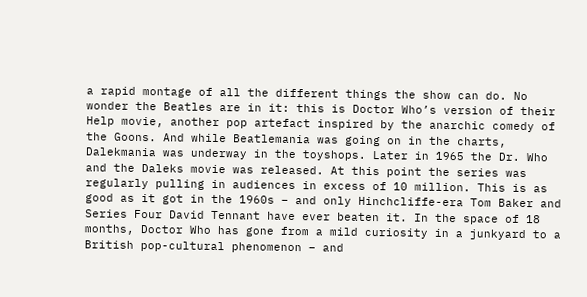a rapid montage of all the different things the show can do. No wonder the Beatles are in it: this is Doctor Who’s version of their Help movie, another pop artefact inspired by the anarchic comedy of the Goons. And while Beatlemania was going on in the charts, Dalekmania was underway in the toyshops. Later in 1965 the Dr. Who and the Daleks movie was released. At this point the series was regularly pulling in audiences in excess of 10 million. This is as good as it got in the 1960s – and only Hinchcliffe-era Tom Baker and Series Four David Tennant have ever beaten it. In the space of 18 months, Doctor Who has gone from a mild curiosity in a junkyard to a British pop-cultural phenomenon – and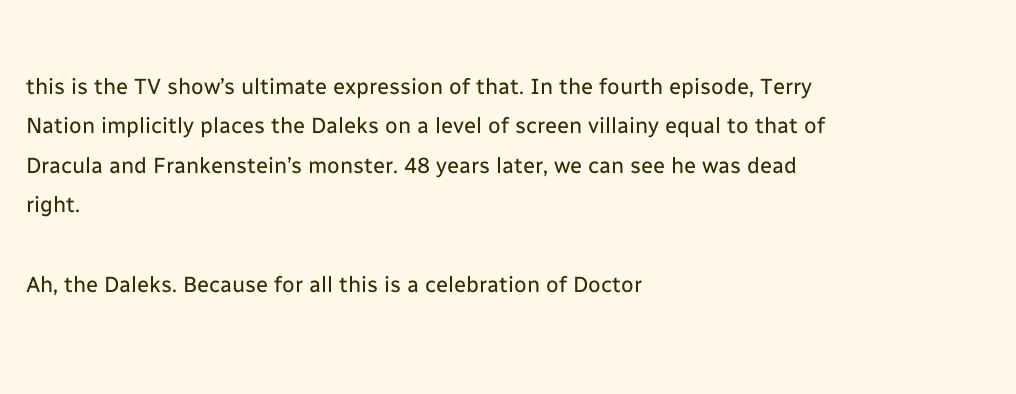this is the TV show’s ultimate expression of that. In the fourth episode, Terry Nation implicitly places the Daleks on a level of screen villainy equal to that of Dracula and Frankenstein’s monster. 48 years later, we can see he was dead right.

Ah, the Daleks. Because for all this is a celebration of Doctor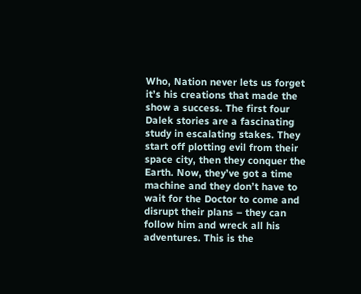Who, Nation never lets us forget it’s his creations that made the show a success. The first four Dalek stories are a fascinating study in escalating stakes. They start off plotting evil from their space city, then they conquer the Earth. Now, they’ve got a time machine and they don’t have to wait for the Doctor to come and disrupt their plans – they can follow him and wreck all his adventures. This is the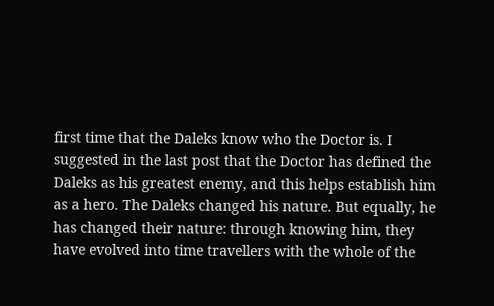first time that the Daleks know who the Doctor is. I suggested in the last post that the Doctor has defined the Daleks as his greatest enemy, and this helps establish him as a hero. The Daleks changed his nature. But equally, he has changed their nature: through knowing him, they have evolved into time travellers with the whole of the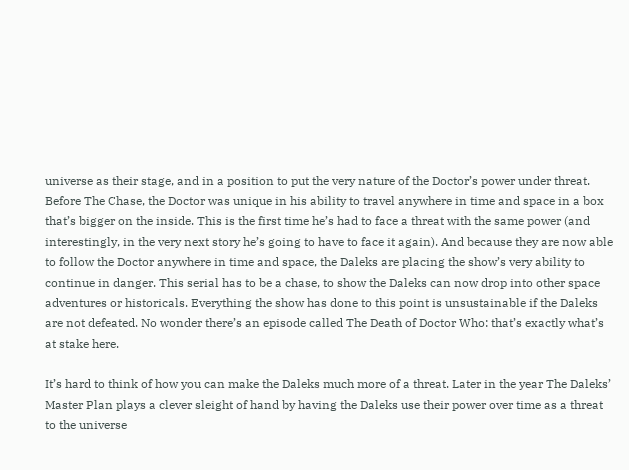universe as their stage, and in a position to put the very nature of the Doctor’s power under threat. Before The Chase, the Doctor was unique in his ability to travel anywhere in time and space in a box that’s bigger on the inside. This is the first time he’s had to face a threat with the same power (and interestingly, in the very next story he’s going to have to face it again). And because they are now able to follow the Doctor anywhere in time and space, the Daleks are placing the show’s very ability to continue in danger. This serial has to be a chase, to show the Daleks can now drop into other space adventures or historicals. Everything the show has done to this point is unsustainable if the Daleks are not defeated. No wonder there’s an episode called The Death of Doctor Who: that’s exactly what’s at stake here.

It’s hard to think of how you can make the Daleks much more of a threat. Later in the year The Daleks’ Master Plan plays a clever sleight of hand by having the Daleks use their power over time as a threat to the universe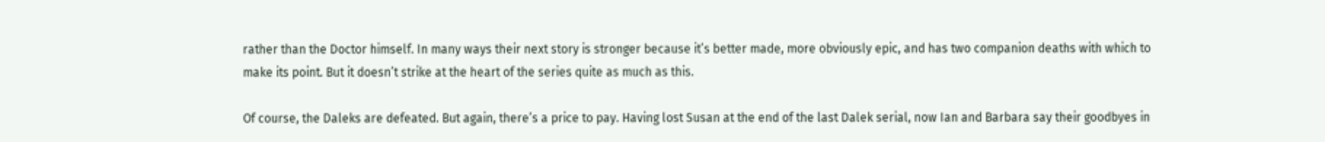rather than the Doctor himself. In many ways their next story is stronger because it’s better made, more obviously epic, and has two companion deaths with which to make its point. But it doesn’t strike at the heart of the series quite as much as this.

Of course, the Daleks are defeated. But again, there’s a price to pay. Having lost Susan at the end of the last Dalek serial, now Ian and Barbara say their goodbyes in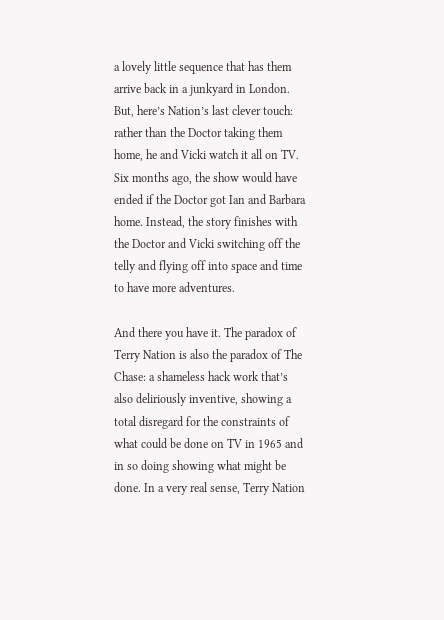a lovely little sequence that has them arrive back in a junkyard in London. But, here’s Nation’s last clever touch: rather than the Doctor taking them home, he and Vicki watch it all on TV. Six months ago, the show would have ended if the Doctor got Ian and Barbara home. Instead, the story finishes with the Doctor and Vicki switching off the telly and flying off into space and time to have more adventures.

And there you have it. The paradox of Terry Nation is also the paradox of The Chase: a shameless hack work that’s also deliriously inventive, showing a total disregard for the constraints of what could be done on TV in 1965 and in so doing showing what might be done. In a very real sense, Terry Nation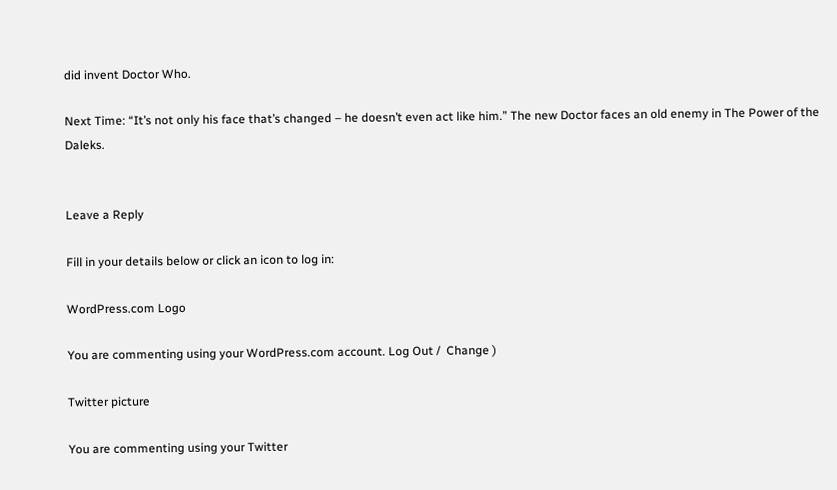did invent Doctor Who.

Next Time: “It’s not only his face that’s changed – he doesn’t even act like him.” The new Doctor faces an old enemy in The Power of the Daleks.


Leave a Reply

Fill in your details below or click an icon to log in:

WordPress.com Logo

You are commenting using your WordPress.com account. Log Out /  Change )

Twitter picture

You are commenting using your Twitter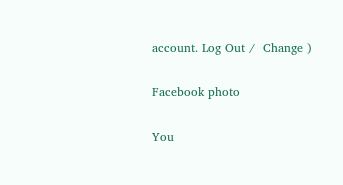account. Log Out /  Change )

Facebook photo

You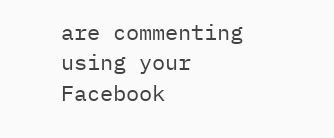are commenting using your Facebook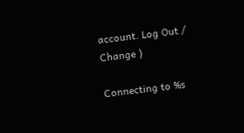account. Log Out /  Change )

Connecting to %s